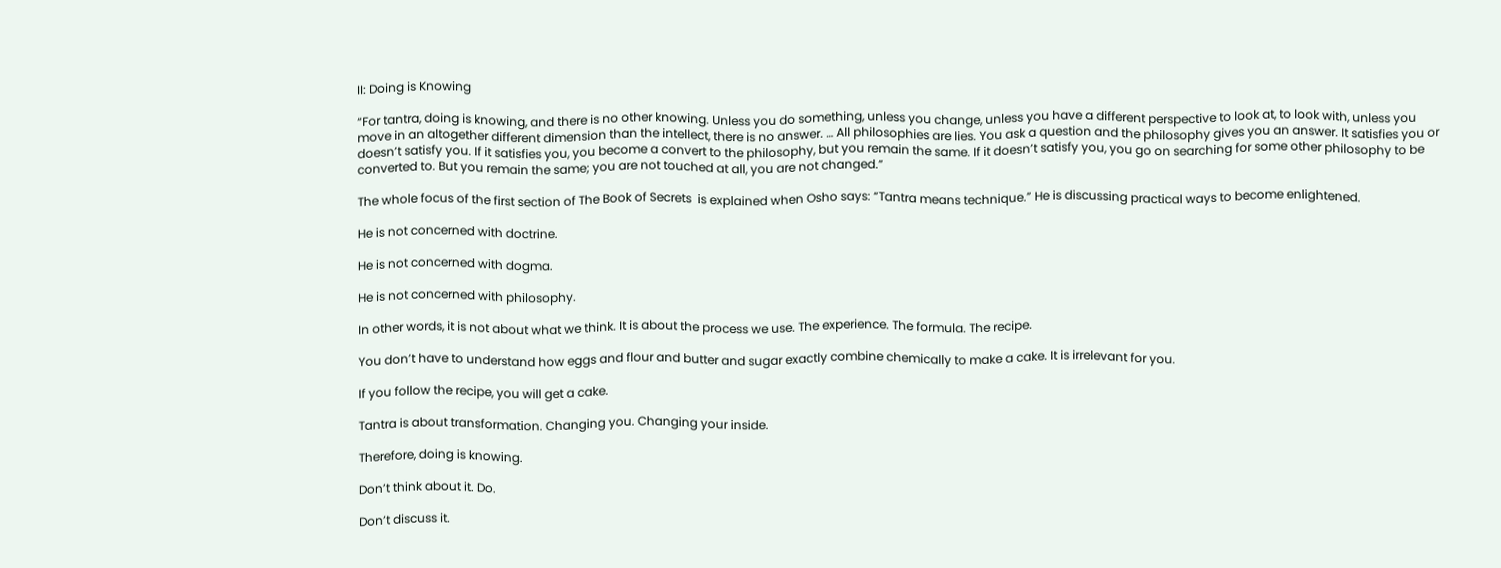II: Doing is Knowing

“For tantra, doing is knowing, and there is no other knowing. Unless you do something, unless you change, unless you have a different perspective to look at, to look with, unless you move in an altogether different dimension than the intellect, there is no answer. … All philosophies are lies. You ask a question and the philosophy gives you an answer. It satisfies you or doesn’t satisfy you. If it satisfies you, you become a convert to the philosophy, but you remain the same. If it doesn’t satisfy you, you go on searching for some other philosophy to be converted to. But you remain the same; you are not touched at all, you are not changed.”

The whole focus of the first section of The Book of Secrets  is explained when Osho says: “Tantra means technique.” He is discussing practical ways to become enlightened.

He is not concerned with doctrine.

He is not concerned with dogma.

He is not concerned with philosophy.

In other words, it is not about what we think. It is about the process we use. The experience. The formula. The recipe.

You don’t have to understand how eggs and flour and butter and sugar exactly combine chemically to make a cake. It is irrelevant for you.

If you follow the recipe, you will get a cake.

Tantra is about transformation. Changing you. Changing your inside.

Therefore, doing is knowing.

Don’t think about it. Do.

Don’t discuss it.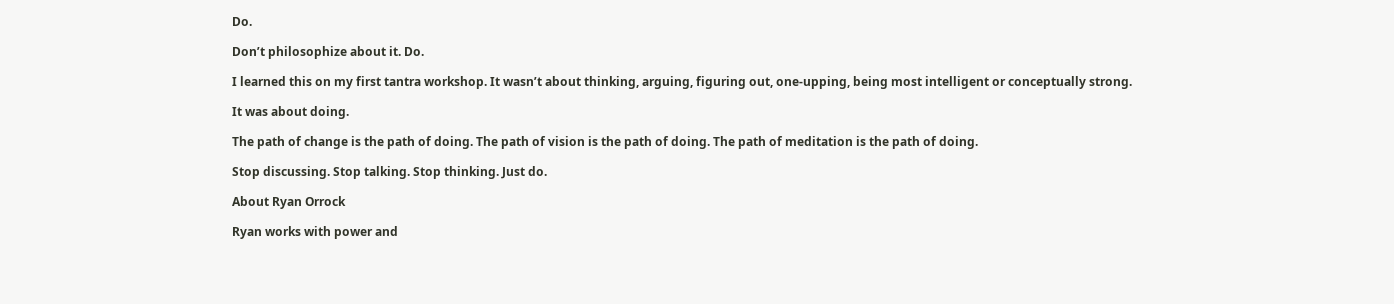Do.

Don’t philosophize about it. Do.

I learned this on my first tantra workshop. It wasn’t about thinking, arguing, figuring out, one-upping, being most intelligent or conceptually strong.

It was about doing.

The path of change is the path of doing. The path of vision is the path of doing. The path of meditation is the path of doing.

Stop discussing. Stop talking. Stop thinking. Just do.

About Ryan Orrock

Ryan works with power and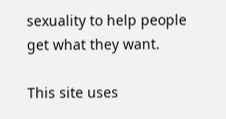sexuality to help people get what they want.

This site uses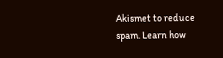Akismet to reduce spam. Learn how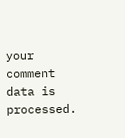your comment data is processed.